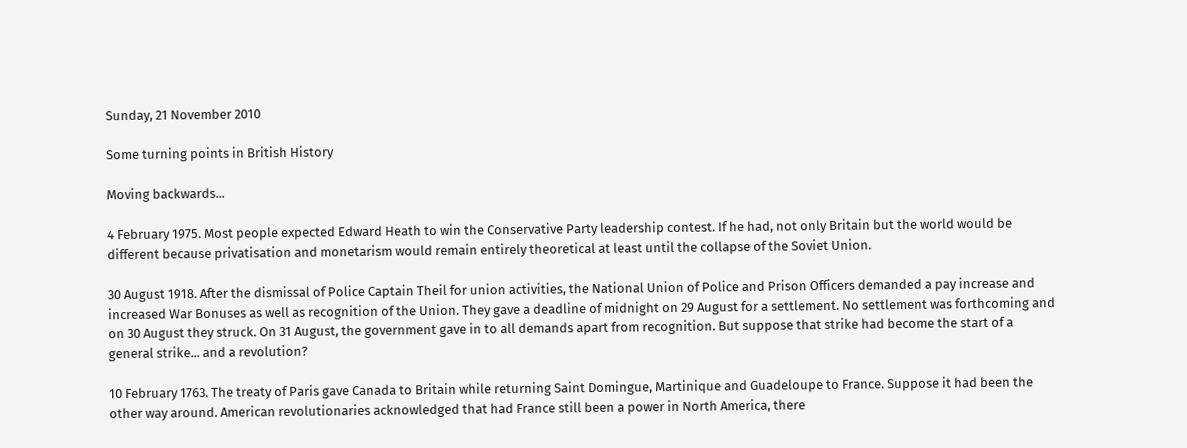Sunday, 21 November 2010

Some turning points in British History

Moving backwards...

4 February 1975. Most people expected Edward Heath to win the Conservative Party leadership contest. If he had, not only Britain but the world would be different because privatisation and monetarism would remain entirely theoretical at least until the collapse of the Soviet Union.

30 August 1918. After the dismissal of Police Captain Theil for union activities, the National Union of Police and Prison Officers demanded a pay increase and increased War Bonuses as well as recognition of the Union. They gave a deadline of midnight on 29 August for a settlement. No settlement was forthcoming and on 30 August they struck. On 31 August, the government gave in to all demands apart from recognition. But suppose that strike had become the start of a general strike... and a revolution?

10 February 1763. The treaty of Paris gave Canada to Britain while returning Saint Domingue, Martinique and Guadeloupe to France. Suppose it had been the other way around. American revolutionaries acknowledged that had France still been a power in North America, there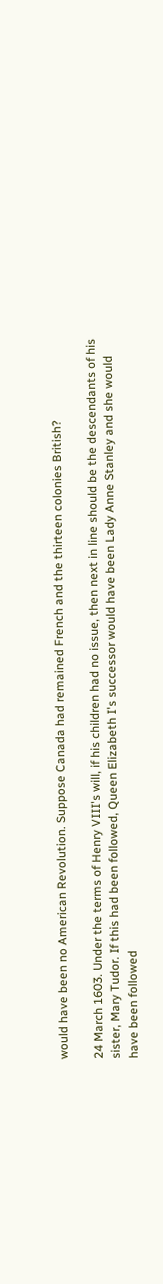would have been no American Revolution. Suppose Canada had remained French and the thirteen colonies British?

24 March 1603. Under the terms of Henry VIII's will, if his children had no issue, then next in line should be the descendants of his sister, Mary Tudor. If this had been followed, Queen Elizabeth I's successor would have been Lady Anne Stanley and she would have been followed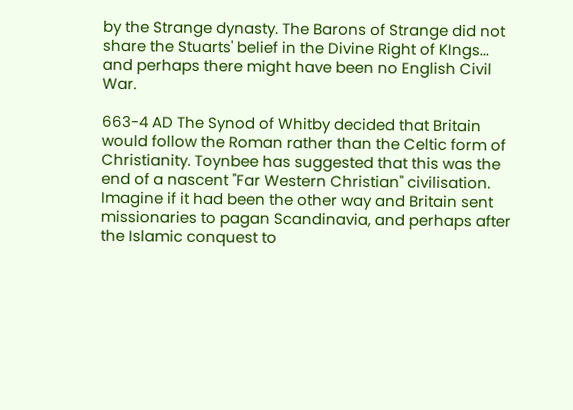by the Strange dynasty. The Barons of Strange did not share the Stuarts' belief in the Divine Right of KIngs... and perhaps there might have been no English Civil War.

663-4 AD The Synod of Whitby decided that Britain would follow the Roman rather than the Celtic form of Christianity. Toynbee has suggested that this was the end of a nascent "Far Western Christian" civilisation. Imagine if it had been the other way and Britain sent missionaries to pagan Scandinavia, and perhaps after the Islamic conquest to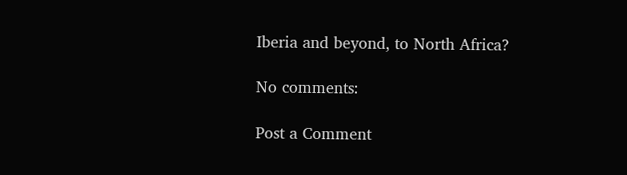Iberia and beyond, to North Africa?

No comments:

Post a Comment